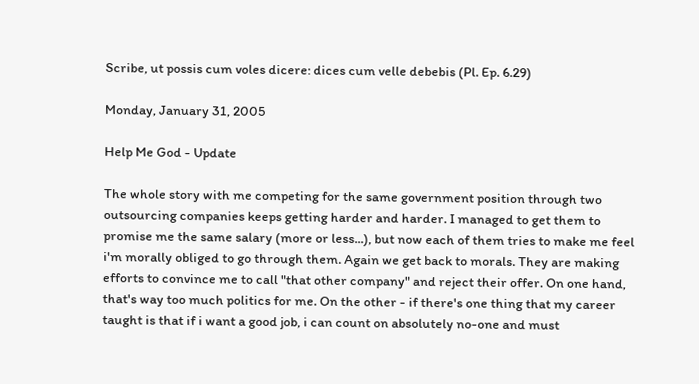Scribe, ut possis cum voles dicere: dices cum velle debebis (Pl. Ep. 6.29)

Monday, January 31, 2005

Help Me God - Update

The whole story with me competing for the same government position through two outsourcing companies keeps getting harder and harder. I managed to get them to promise me the same salary (more or less...), but now each of them tries to make me feel i'm morally obliged to go through them. Again we get back to morals. They are making efforts to convince me to call "that other company" and reject their offer. On one hand, that's way too much politics for me. On the other - if there's one thing that my career taught is that if i want a good job, i can count on absolutely no-one and must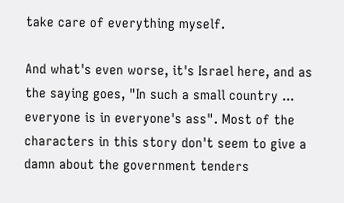take care of everything myself.

And what's even worse, it's Israel here, and as the saying goes, "In such a small country ... everyone is in everyone's ass". Most of the characters in this story don't seem to give a damn about the government tenders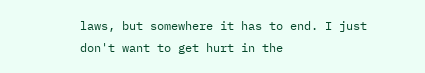laws, but somewhere it has to end. I just don't want to get hurt in the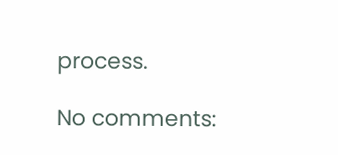process.

No comments: